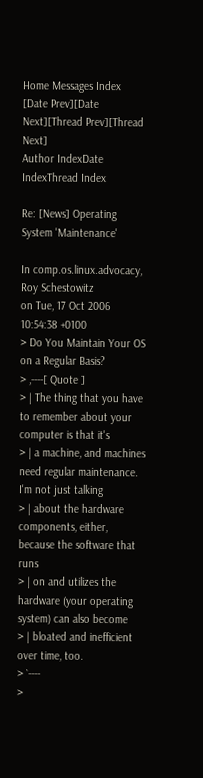Home Messages Index
[Date Prev][Date Next][Thread Prev][Thread Next]
Author IndexDate IndexThread Index

Re: [News] Operating System 'Maintenance'

In comp.os.linux.advocacy, Roy Schestowitz
on Tue, 17 Oct 2006 10:54:38 +0100
> Do You Maintain Your OS on a Regular Basis?
> ,----[ Quote ]
> | The thing that you have to remember about your computer is that it's
> | a machine, and machines need regular maintenance. I'm not just talking
> | about the hardware components, either, because the software that runs
> | on and utilizes the hardware (your operating system) can also become
> | bloated and inefficient over time, too.
> `----
>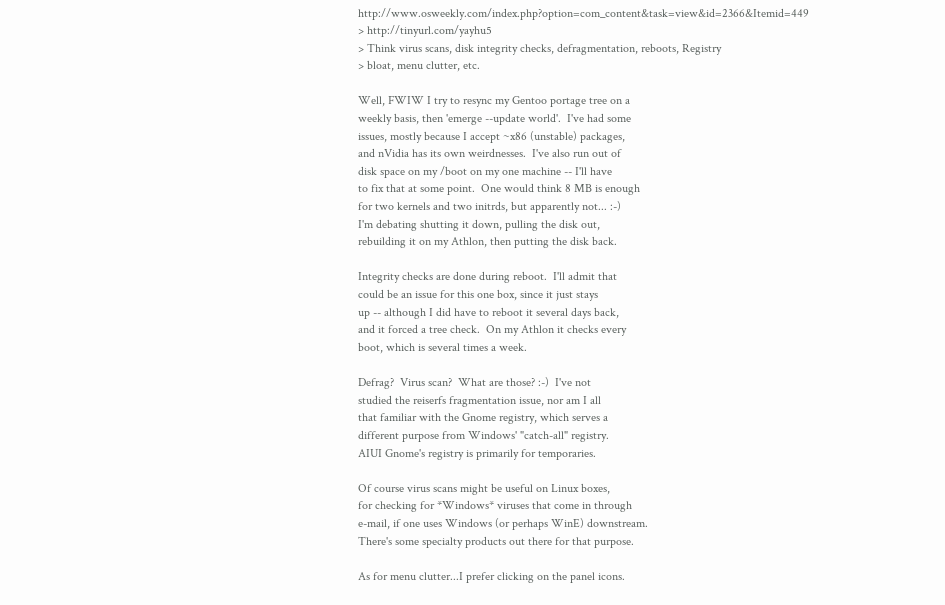http://www.osweekly.com/index.php?option=com_content&task=view&id=2366&Itemid=449
> http://tinyurl.com/yayhu5
> Think virus scans, disk integrity checks, defragmentation, reboots, Registry
> bloat, menu clutter, etc.

Well, FWIW I try to resync my Gentoo portage tree on a
weekly basis, then 'emerge --update world'.  I've had some
issues, mostly because I accept ~x86 (unstable) packages,
and nVidia has its own weirdnesses.  I've also run out of
disk space on my /boot on my one machine -- I'll have
to fix that at some point.  One would think 8 MB is enough
for two kernels and two initrds, but apparently not... :-)
I'm debating shutting it down, pulling the disk out,
rebuilding it on my Athlon, then putting the disk back.

Integrity checks are done during reboot.  I'll admit that
could be an issue for this one box, since it just stays
up -- although I did have to reboot it several days back,
and it forced a tree check.  On my Athlon it checks every
boot, which is several times a week.

Defrag?  Virus scan?  What are those? :-)  I've not
studied the reiserfs fragmentation issue, nor am I all
that familiar with the Gnome registry, which serves a
different purpose from Windows' "catch-all" registry.
AIUI Gnome's registry is primarily for temporaries.

Of course virus scans might be useful on Linux boxes,
for checking for *Windows* viruses that come in through
e-mail, if one uses Windows (or perhaps WinE) downstream.
There's some specialty products out there for that purpose.

As for menu clutter...I prefer clicking on the panel icons.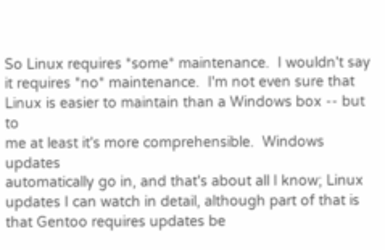So Linux requires *some* maintenance.  I wouldn't say
it requires *no* maintenance.  I'm not even sure that
Linux is easier to maintain than a Windows box -- but to
me at least it's more comprehensible.  Windows updates
automatically go in, and that's about all I know; Linux
updates I can watch in detail, although part of that is
that Gentoo requires updates be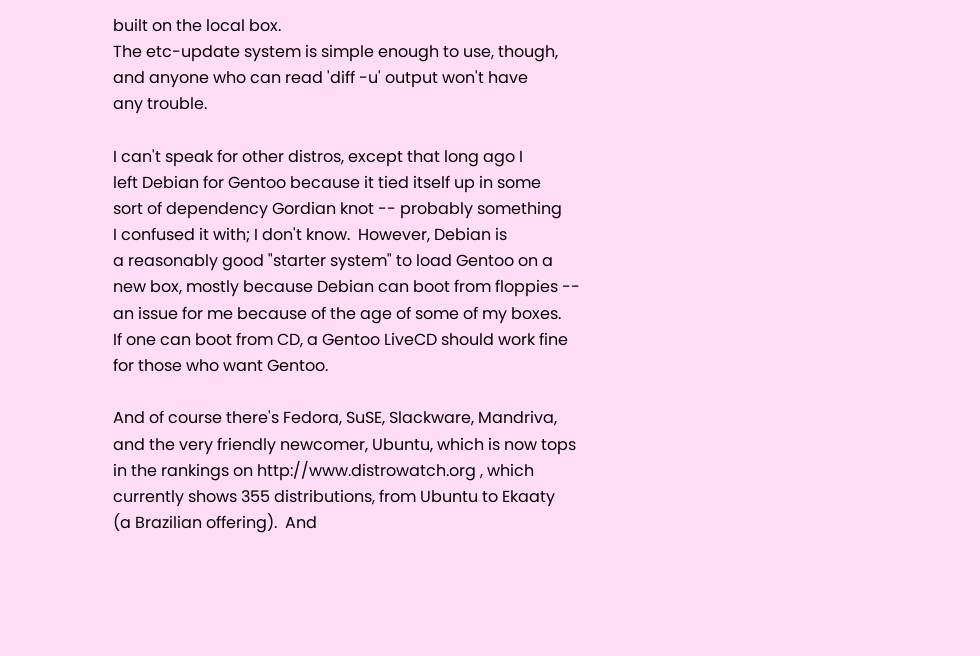built on the local box.
The etc-update system is simple enough to use, though,
and anyone who can read 'diff -u' output won't have
any trouble.

I can't speak for other distros, except that long ago I
left Debian for Gentoo because it tied itself up in some
sort of dependency Gordian knot -- probably something
I confused it with; I don't know.  However, Debian is
a reasonably good "starter system" to load Gentoo on a
new box, mostly because Debian can boot from floppies --
an issue for me because of the age of some of my boxes.
If one can boot from CD, a Gentoo LiveCD should work fine
for those who want Gentoo.

And of course there's Fedora, SuSE, Slackware, Mandriva,
and the very friendly newcomer, Ubuntu, which is now tops
in the rankings on http://www.distrowatch.org , which
currently shows 355 distributions, from Ubuntu to Ekaaty
(a Brazilian offering).  And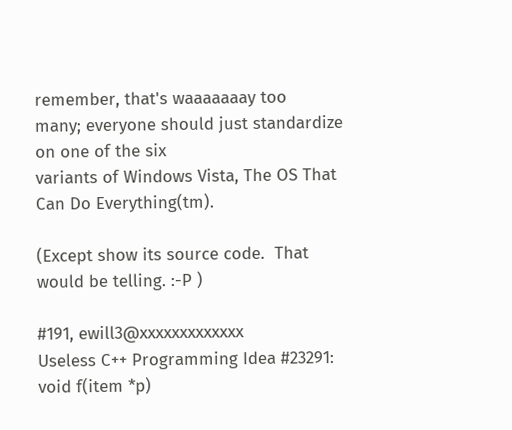remember, that's waaaaaaay too
many; everyone should just standardize on one of the six
variants of Windows Vista, The OS That Can Do Everything(tm).

(Except show its source code.  That would be telling. :-P )

#191, ewill3@xxxxxxxxxxxxx
Useless C++ Programming Idea #23291:
void f(item *p)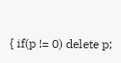{ if(p != 0) delete p;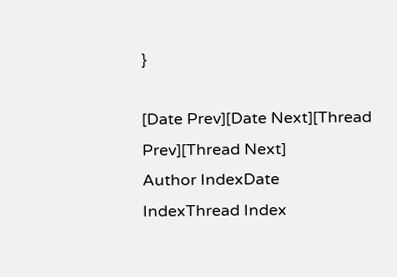}

[Date Prev][Date Next][Thread Prev][Thread Next]
Author IndexDate IndexThread Index